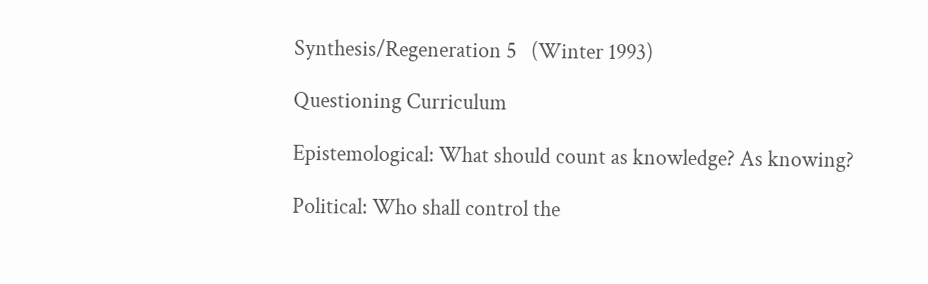Synthesis/Regeneration 5   (Winter 1993)

Questioning Curriculum

Epistemological: What should count as knowledge? As knowing?

Political: Who shall control the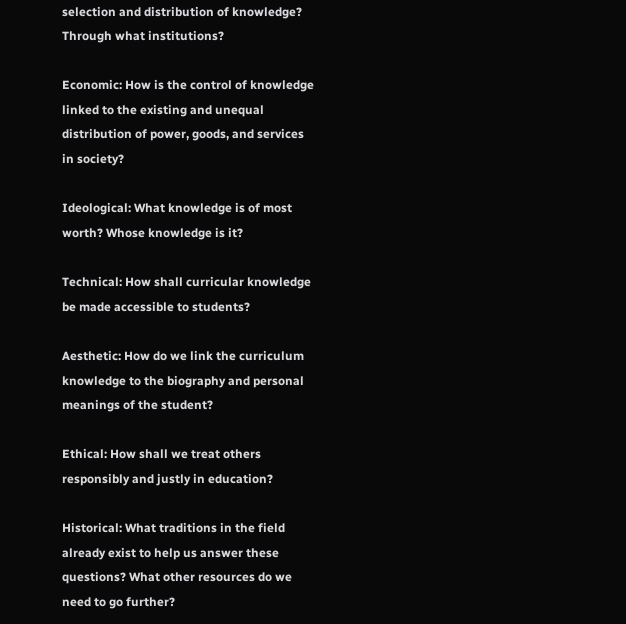selection and distribution of knowledge? Through what institutions?

Economic: How is the control of knowledge linked to the existing and unequal distribution of power, goods, and services in society?

Ideological: What knowledge is of most worth? Whose knowledge is it?

Technical: How shall curricular knowledge be made accessible to students?

Aesthetic: How do we link the curriculum knowledge to the biography and personal meanings of the student?

Ethical: How shall we treat others responsibly and justly in education?

Historical: What traditions in the field already exist to help us answer these questions? What other resources do we need to go further?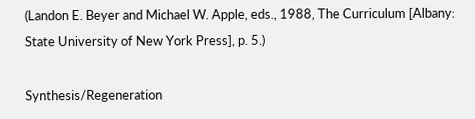(Landon E. Beyer and Michael W. Apple, eds., 1988, The Curriculum [Albany: State University of New York Press], p. 5.)

Synthesis/Regeneration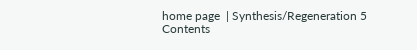home page  | Synthesis/Regeneration 5 Contents